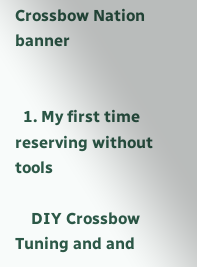Crossbow Nation banner


  1. My first time reserving without tools

    DIY Crossbow Tuning and and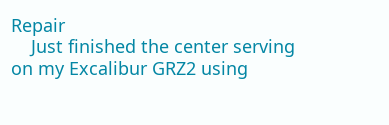Repair
    Just finished the center serving on my Excalibur GRZ2 using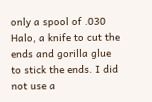only a spool of .030 Halo, a knife to cut the ends and gorilla glue to stick the ends. I did not use a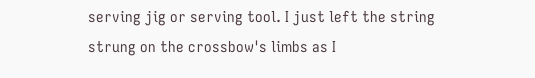serving jig or serving tool. I just left the string strung on the crossbow's limbs as I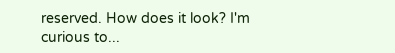reserved. How does it look? I'm curious to...